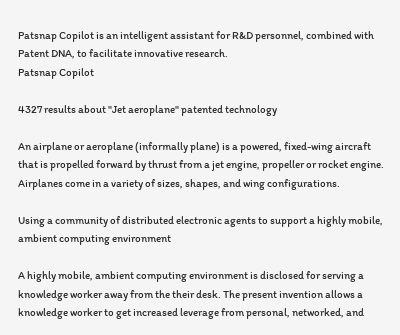Patsnap Copilot is an intelligent assistant for R&D personnel, combined with Patent DNA, to facilitate innovative research.
Patsnap Copilot

4327 results about "Jet aeroplane" patented technology

An airplane or aeroplane (informally plane) is a powered, fixed-wing aircraft that is propelled forward by thrust from a jet engine, propeller or rocket engine. Airplanes come in a variety of sizes, shapes, and wing configurations.

Using a community of distributed electronic agents to support a highly mobile, ambient computing environment

A highly mobile, ambient computing environment is disclosed for serving a knowledge worker away from the their desk. The present invention allows a knowledge worker to get increased leverage from personal, networked, and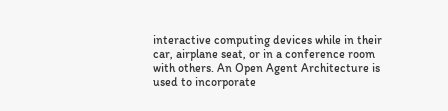interactive computing devices while in their car, airplane seat, or in a conference room with others. An Open Agent Architecture is used to incorporate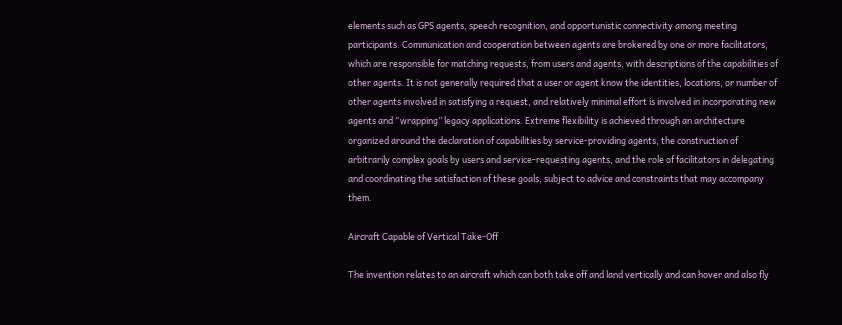elements such as GPS agents, speech recognition, and opportunistic connectivity among meeting participants. Communication and cooperation between agents are brokered by one or more facilitators, which are responsible for matching requests, from users and agents, with descriptions of the capabilities of other agents. It is not generally required that a user or agent know the identities, locations, or number of other agents involved in satisfying a request, and relatively minimal effort is involved in incorporating new agents and “wrapping” legacy applications. Extreme flexibility is achieved through an architecture organized around the declaration of capabilities by service-providing agents, the construction of arbitrarily complex goals by users and service-requesting agents, and the role of facilitators in delegating and coordinating the satisfaction of these goals, subject to advice and constraints that may accompany them.

Aircraft Capable of Vertical Take-Off

The invention relates to an aircraft which can both take off and land vertically and can hover and also fly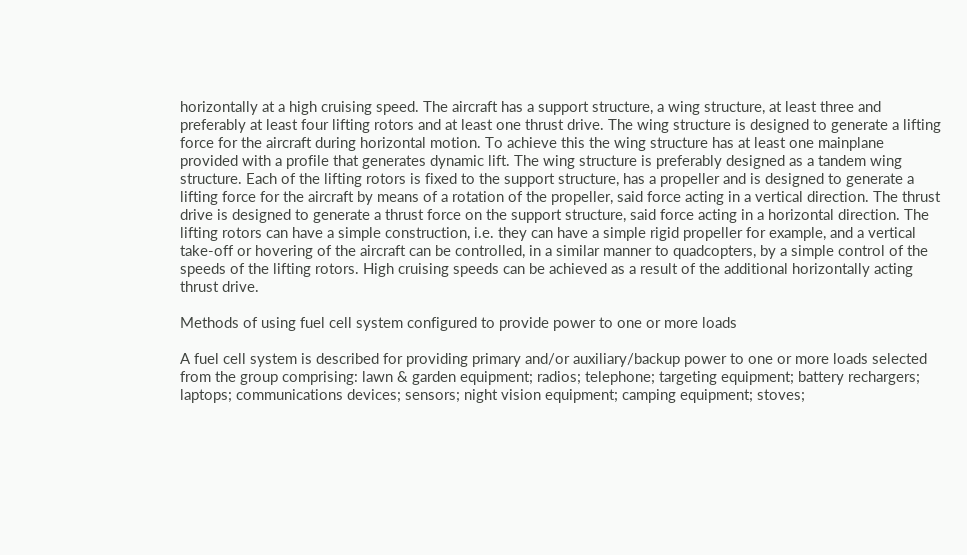horizontally at a high cruising speed. The aircraft has a support structure, a wing structure, at least three and preferably at least four lifting rotors and at least one thrust drive. The wing structure is designed to generate a lifting force for the aircraft during horizontal motion. To achieve this the wing structure has at least one mainplane provided with a profile that generates dynamic lift. The wing structure is preferably designed as a tandem wing structure. Each of the lifting rotors is fixed to the support structure, has a propeller and is designed to generate a lifting force for the aircraft by means of a rotation of the propeller, said force acting in a vertical direction. The thrust drive is designed to generate a thrust force on the support structure, said force acting in a horizontal direction. The lifting rotors can have a simple construction, i.e. they can have a simple rigid propeller for example, and a vertical take-off or hovering of the aircraft can be controlled, in a similar manner to quadcopters, by a simple control of the speeds of the lifting rotors. High cruising speeds can be achieved as a result of the additional horizontally acting thrust drive.

Methods of using fuel cell system configured to provide power to one or more loads

A fuel cell system is described for providing primary and/or auxiliary/backup power to one or more loads selected from the group comprising: lawn & garden equipment; radios; telephone; targeting equipment; battery rechargers; laptops; communications devices; sensors; night vision equipment; camping equipment; stoves;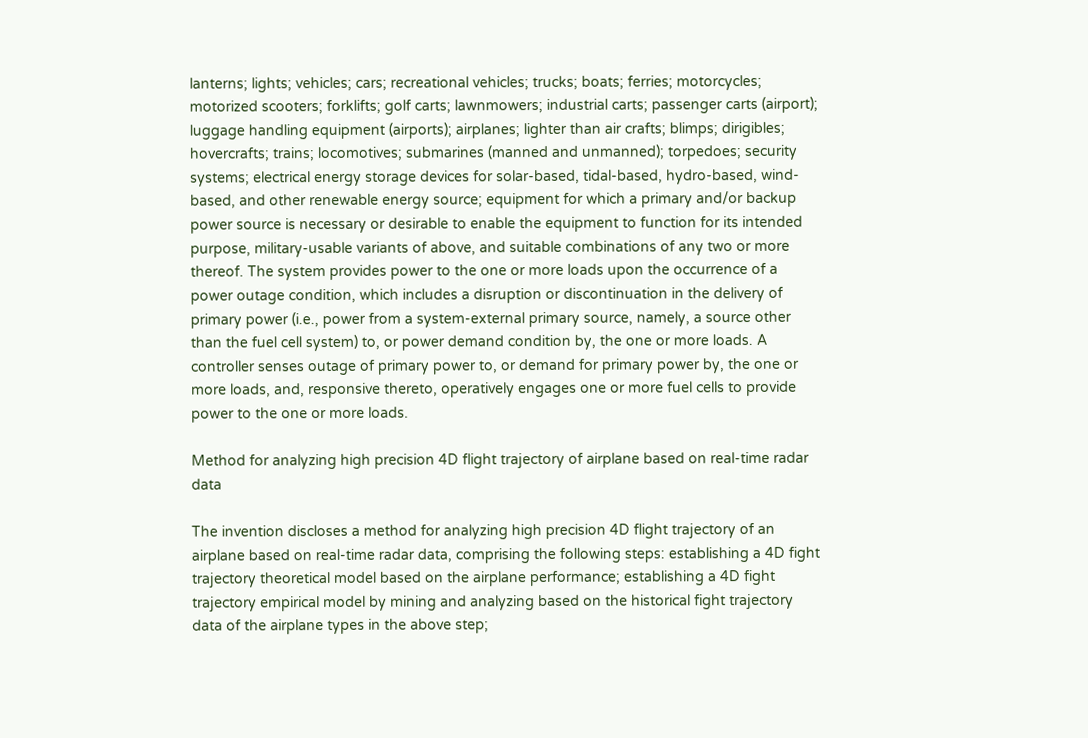lanterns; lights; vehicles; cars; recreational vehicles; trucks; boats; ferries; motorcycles; motorized scooters; forklifts; golf carts; lawnmowers; industrial carts; passenger carts (airport); luggage handling equipment (airports); airplanes; lighter than air crafts; blimps; dirigibles; hovercrafts; trains; locomotives; submarines (manned and unmanned); torpedoes; security systems; electrical energy storage devices for solar-based, tidal-based, hydro-based, wind-based, and other renewable energy source; equipment for which a primary and/or backup power source is necessary or desirable to enable the equipment to function for its intended purpose, military-usable variants of above, and suitable combinations of any two or more thereof. The system provides power to the one or more loads upon the occurrence of a power outage condition, which includes a disruption or discontinuation in the delivery of primary power (i.e., power from a system-external primary source, namely, a source other than the fuel cell system) to, or power demand condition by, the one or more loads. A controller senses outage of primary power to, or demand for primary power by, the one or more loads, and, responsive thereto, operatively engages one or more fuel cells to provide power to the one or more loads.

Method for analyzing high precision 4D flight trajectory of airplane based on real-time radar data

The invention discloses a method for analyzing high precision 4D flight trajectory of an airplane based on real-time radar data, comprising the following steps: establishing a 4D fight trajectory theoretical model based on the airplane performance; establishing a 4D fight trajectory empirical model by mining and analyzing based on the historical fight trajectory data of the airplane types in the above step;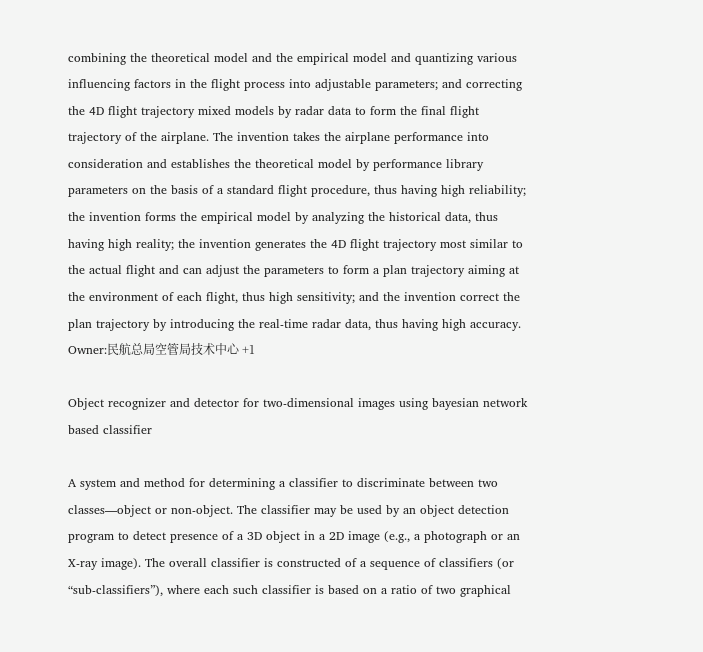combining the theoretical model and the empirical model and quantizing various influencing factors in the flight process into adjustable parameters; and correcting the 4D flight trajectory mixed models by radar data to form the final flight trajectory of the airplane. The invention takes the airplane performance into consideration and establishes the theoretical model by performance library parameters on the basis of a standard flight procedure, thus having high reliability; the invention forms the empirical model by analyzing the historical data, thus having high reality; the invention generates the 4D flight trajectory most similar to the actual flight and can adjust the parameters to form a plan trajectory aiming at the environment of each flight, thus high sensitivity; and the invention correct the plan trajectory by introducing the real-time radar data, thus having high accuracy.
Owner:民航总局空管局技术中心 +1

Object recognizer and detector for two-dimensional images using bayesian network based classifier

A system and method for determining a classifier to discriminate between two classes—object or non-object. The classifier may be used by an object detection program to detect presence of a 3D object in a 2D image (e.g., a photograph or an X-ray image). The overall classifier is constructed of a sequence of classifiers (or “sub-classifiers”), where each such classifier is based on a ratio of two graphical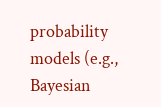probability models (e.g., Bayesian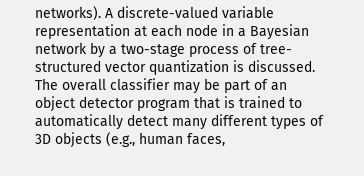networks). A discrete-valued variable representation at each node in a Bayesian network by a two-stage process of tree-structured vector quantization is discussed. The overall classifier may be part of an object detector program that is trained to automatically detect many different types of 3D objects (e.g., human faces,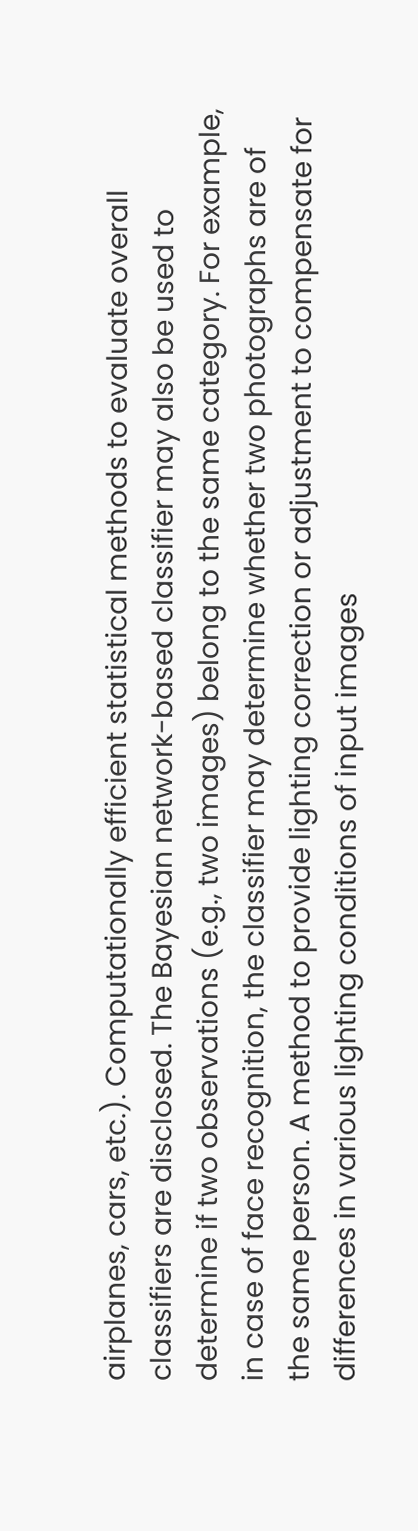airplanes, cars, etc.). Computationally efficient statistical methods to evaluate overall classifiers are disclosed. The Bayesian network-based classifier may also be used to determine if two observations (e.g., two images) belong to the same category. For example, in case of face recognition, the classifier may determine whether two photographs are of the same person. A method to provide lighting correction or adjustment to compensate for differences in various lighting conditions of input images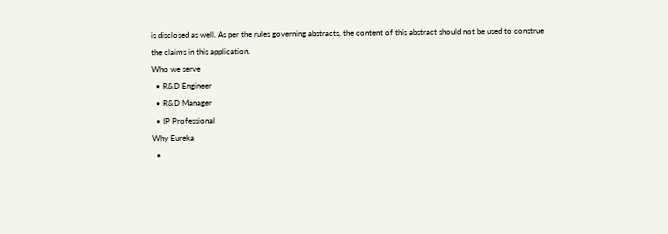is disclosed as well. As per the rules governing abstracts, the content of this abstract should not be used to construe the claims in this application.
Who we serve
  • R&D Engineer
  • R&D Manager
  • IP Professional
Why Eureka
  •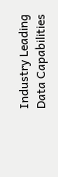Industry Leading Data Capabilities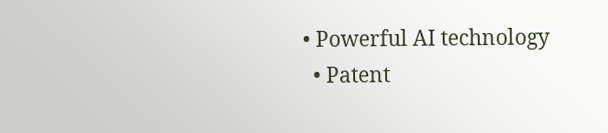• Powerful AI technology
  • Patent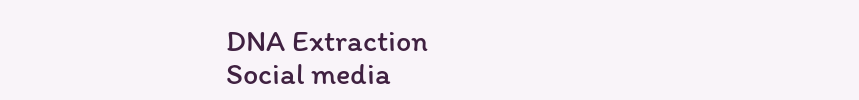DNA Extraction
Social media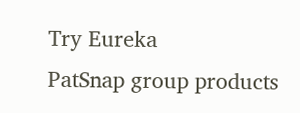Try Eureka
PatSnap group products